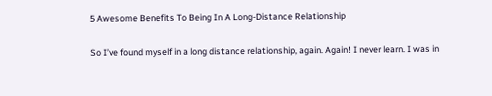5 Awesome Benefits To Being In A Long-Distance Relationship

So I’ve found myself in a long distance relationship, again. Again! I never learn. I was in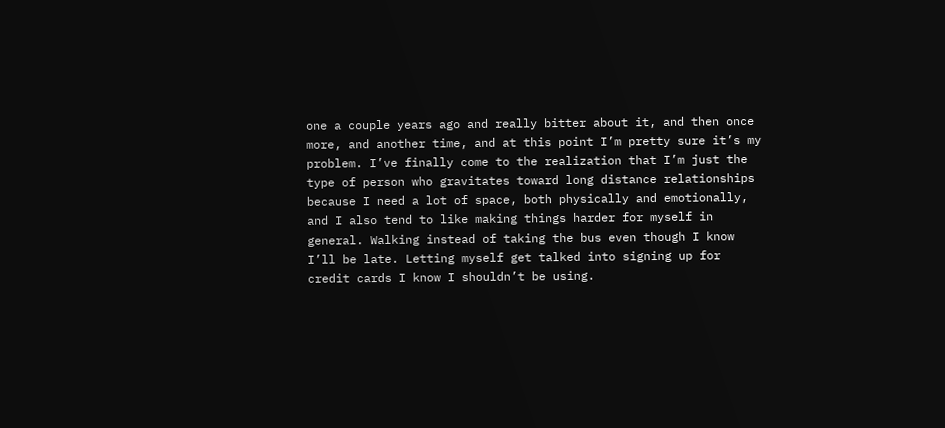one a couple years ago and really bitter about it, and then once more, and another time, and at this point I’m pretty sure it’s my problem. I’ve finally come to the realization that I’m just the type of person who gravitates toward long distance relationships because I need a lot of space, both physically and emotionally, and I also tend to like making things harder for myself in general. Walking instead of taking the bus even though I know I’ll be late. Letting myself get talked into signing up for credit cards I know I shouldn’t be using.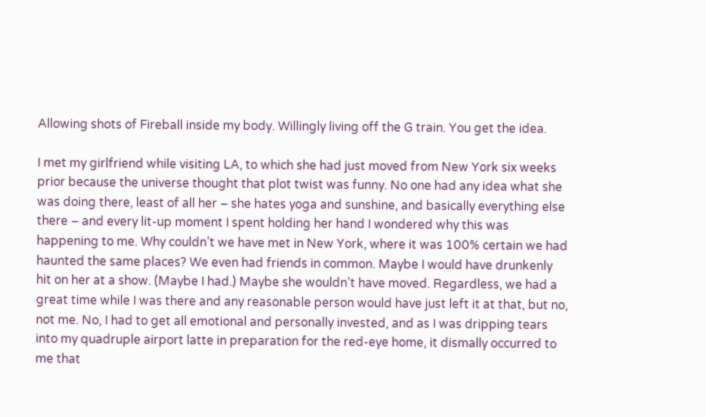Allowing shots of Fireball inside my body. Willingly living off the G train. You get the idea.

I met my girlfriend while visiting LA, to which she had just moved from New York six weeks prior because the universe thought that plot twist was funny. No one had any idea what she was doing there, least of all her – she hates yoga and sunshine, and basically everything else there – and every lit-up moment I spent holding her hand I wondered why this was happening to me. Why couldn’t we have met in New York, where it was 100% certain we had haunted the same places? We even had friends in common. Maybe I would have drunkenly hit on her at a show. (Maybe I had.) Maybe she wouldn’t have moved. Regardless, we had a great time while I was there and any reasonable person would have just left it at that, but no, not me. No, I had to get all emotional and personally invested, and as I was dripping tears into my quadruple airport latte in preparation for the red-eye home, it dismally occurred to me that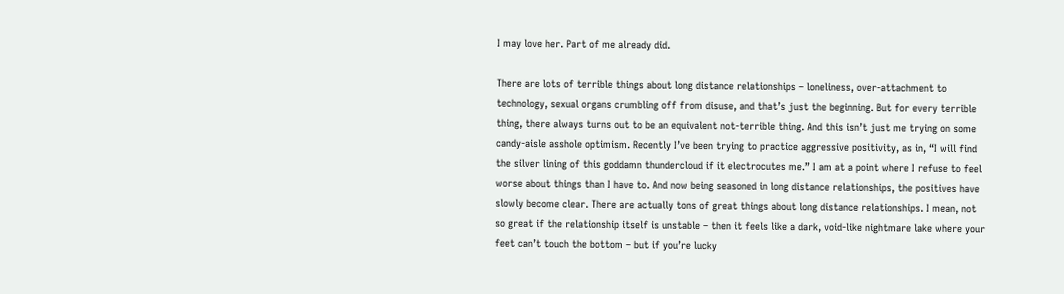I may love her. Part of me already did.

There are lots of terrible things about long distance relationships – loneliness, over-attachment to technology, sexual organs crumbling off from disuse, and that’s just the beginning. But for every terrible thing, there always turns out to be an equivalent not-terrible thing. And this isn’t just me trying on some candy-aisle asshole optimism. Recently I’ve been trying to practice aggressive positivity, as in, “I will find the silver lining of this goddamn thundercloud if it electrocutes me.” I am at a point where I refuse to feel worse about things than I have to. And now being seasoned in long distance relationships, the positives have slowly become clear. There are actually tons of great things about long distance relationships. I mean, not so great if the relationship itself is unstable – then it feels like a dark, void-like nightmare lake where your feet can’t touch the bottom – but if you’re lucky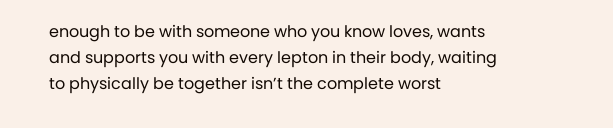enough to be with someone who you know loves, wants and supports you with every lepton in their body, waiting to physically be together isn’t the complete worst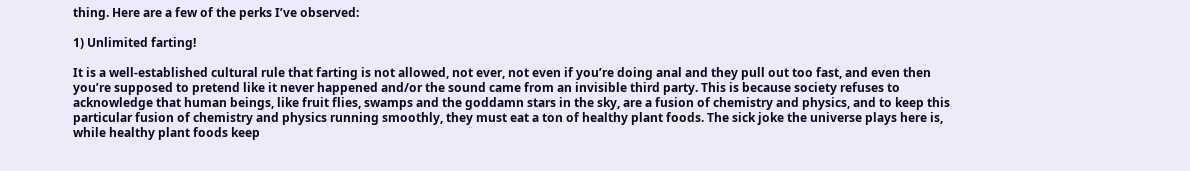thing. Here are a few of the perks I’ve observed:

1) Unlimited farting!

It is a well-established cultural rule that farting is not allowed, not ever, not even if you’re doing anal and they pull out too fast, and even then you’re supposed to pretend like it never happened and/or the sound came from an invisible third party. This is because society refuses to acknowledge that human beings, like fruit flies, swamps and the goddamn stars in the sky, are a fusion of chemistry and physics, and to keep this particular fusion of chemistry and physics running smoothly, they must eat a ton of healthy plant foods. The sick joke the universe plays here is, while healthy plant foods keep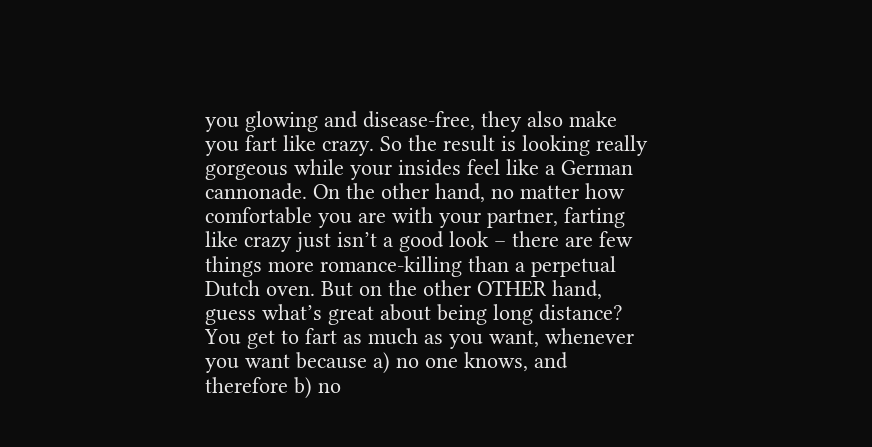you glowing and disease-free, they also make you fart like crazy. So the result is looking really gorgeous while your insides feel like a German cannonade. On the other hand, no matter how comfortable you are with your partner, farting like crazy just isn’t a good look – there are few things more romance-killing than a perpetual Dutch oven. But on the other OTHER hand, guess what’s great about being long distance? You get to fart as much as you want, whenever you want because a) no one knows, and therefore b) no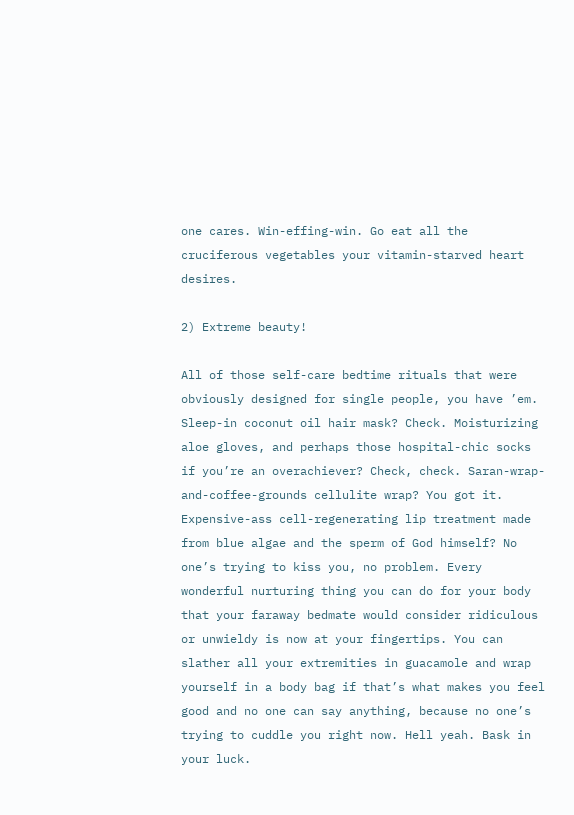one cares. Win-effing-win. Go eat all the cruciferous vegetables your vitamin-starved heart desires.

2) Extreme beauty!

All of those self-care bedtime rituals that were obviously designed for single people, you have ’em. Sleep-in coconut oil hair mask? Check. Moisturizing aloe gloves, and perhaps those hospital-chic socks if you’re an overachiever? Check, check. Saran-wrap-and-coffee-grounds cellulite wrap? You got it. Expensive-ass cell-regenerating lip treatment made from blue algae and the sperm of God himself? No one’s trying to kiss you, no problem. Every wonderful nurturing thing you can do for your body that your faraway bedmate would consider ridiculous or unwieldy is now at your fingertips. You can slather all your extremities in guacamole and wrap yourself in a body bag if that’s what makes you feel good and no one can say anything, because no one’s trying to cuddle you right now. Hell yeah. Bask in your luck.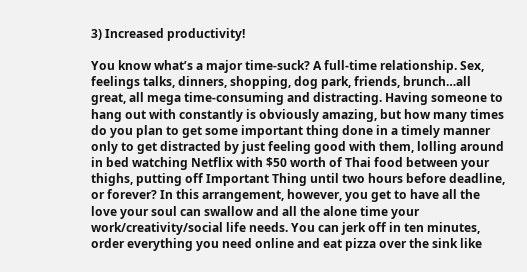3) Increased productivity!

You know what’s a major time-suck? A full-time relationship. Sex, feelings talks, dinners, shopping, dog park, friends, brunch…all great, all mega time-consuming and distracting. Having someone to hang out with constantly is obviously amazing, but how many times do you plan to get some important thing done in a timely manner only to get distracted by just feeling good with them, lolling around in bed watching Netflix with $50 worth of Thai food between your thighs, putting off Important Thing until two hours before deadline, or forever? In this arrangement, however, you get to have all the love your soul can swallow and all the alone time your work/creativity/social life needs. You can jerk off in ten minutes, order everything you need online and eat pizza over the sink like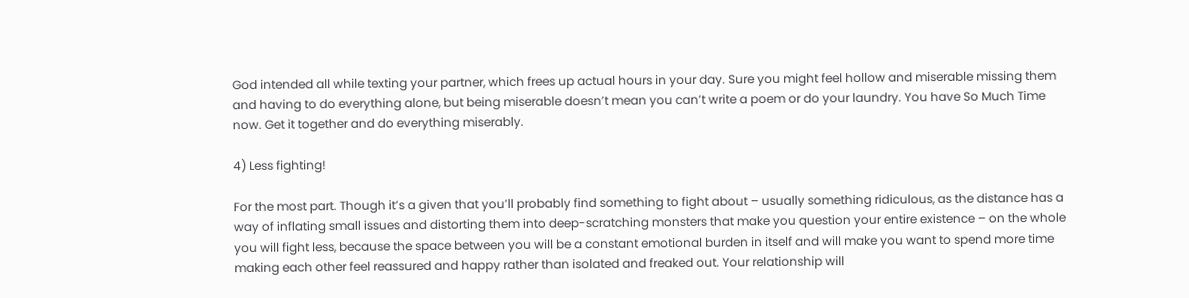God intended all while texting your partner, which frees up actual hours in your day. Sure you might feel hollow and miserable missing them and having to do everything alone, but being miserable doesn’t mean you can’t write a poem or do your laundry. You have So Much Time now. Get it together and do everything miserably.

4) Less fighting!

For the most part. Though it’s a given that you’ll probably find something to fight about – usually something ridiculous, as the distance has a way of inflating small issues and distorting them into deep-scratching monsters that make you question your entire existence – on the whole you will fight less, because the space between you will be a constant emotional burden in itself and will make you want to spend more time making each other feel reassured and happy rather than isolated and freaked out. Your relationship will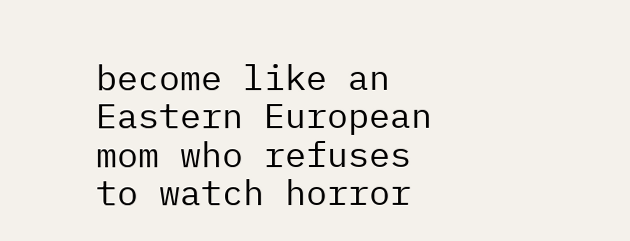become like an Eastern European mom who refuses to watch horror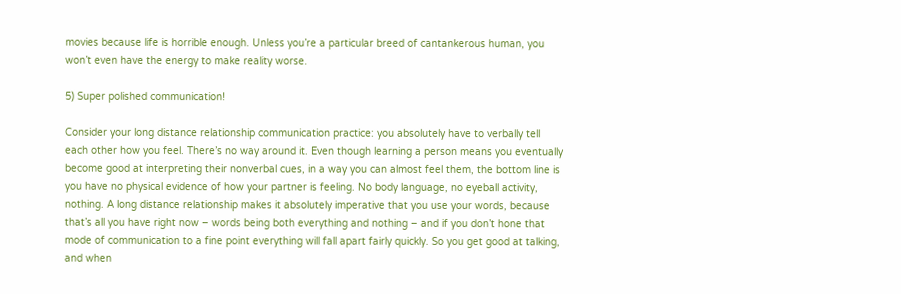movies because life is horrible enough. Unless you’re a particular breed of cantankerous human, you won’t even have the energy to make reality worse.

5) Super polished communication!

Consider your long distance relationship communication practice: you absolutely have to verbally tell each other how you feel. There’s no way around it. Even though learning a person means you eventually become good at interpreting their nonverbal cues, in a way you can almost feel them, the bottom line is you have no physical evidence of how your partner is feeling. No body language, no eyeball activity, nothing. A long distance relationship makes it absolutely imperative that you use your words, because that’s all you have right now – words being both everything and nothing – and if you don’t hone that mode of communication to a fine point everything will fall apart fairly quickly. So you get good at talking, and when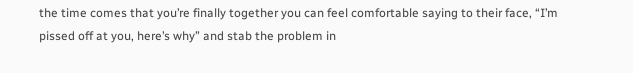the time comes that you’re finally together you can feel comfortable saying to their face, “I’m pissed off at you, here’s why” and stab the problem in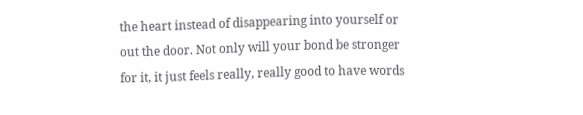the heart instead of disappearing into yourself or out the door. Not only will your bond be stronger for it, it just feels really, really good to have words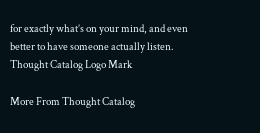for exactly what’s on your mind, and even better to have someone actually listen. Thought Catalog Logo Mark

More From Thought Catalog